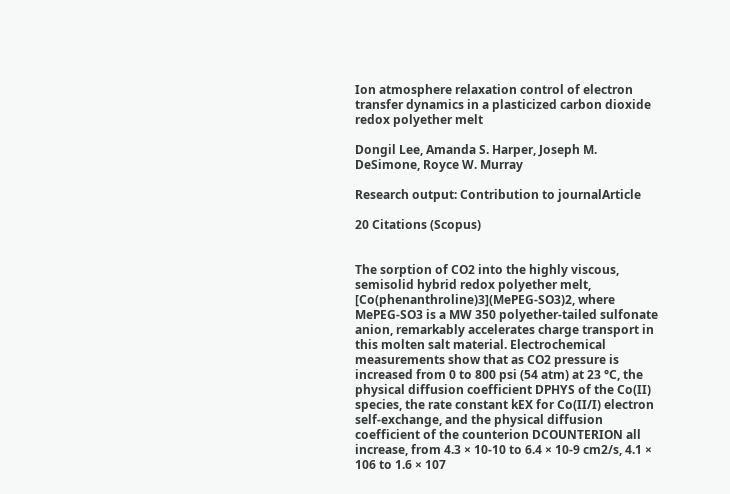Ion atmosphere relaxation control of electron transfer dynamics in a plasticized carbon dioxide redox polyether melt

Dongil Lee, Amanda S. Harper, Joseph M. DeSimone, Royce W. Murray

Research output: Contribution to journalArticle

20 Citations (Scopus)


The sorption of CO2 into the highly viscous, semisolid hybrid redox polyether melt, [Co(phenanthroline)3](MePEG-SO3)2, where MePEG-SO3 is a MW 350 polyether-tailed sulfonate anion, remarkably accelerates charge transport in this molten salt material. Electrochemical measurements show that as CO2 pressure is increased from 0 to 800 psi (54 atm) at 23 °C, the physical diffusion coefficient DPHYS of the Co(II) species, the rate constant kEX for Co(II/I) electron self-exchange, and the physical diffusion coefficient of the counterion DCOUNTERION all increase, from 4.3 × 10-10 to 6.4 × 10-9 cm2/s, 4.1 × 106 to 1.6 × 107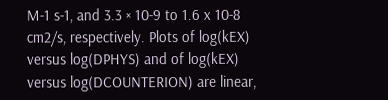M-1 s-1, and 3.3 × 10-9 to 1.6 x 10-8 cm2/s, respectively. Plots of log(kEX) versus log(DPHYS) and of log(kEX) versus log(DCOUNTERION) are linear,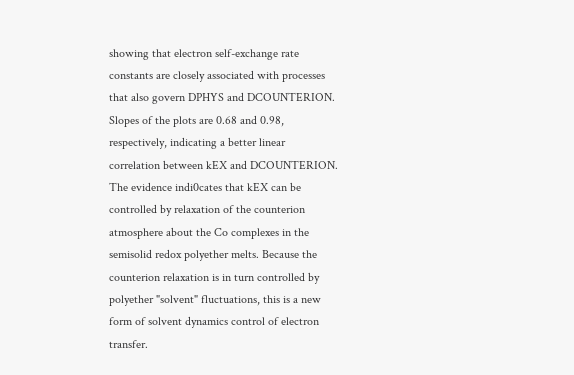showing that electron self-exchange rate constants are closely associated with processes that also govern DPHYS and DCOUNTERION. Slopes of the plots are 0.68 and 0.98, respectively, indicating a better linear correlation between kEX and DCOUNTERION. The evidence indi0cates that kEX can be controlled by relaxation of the counterion atmosphere about the Co complexes in the semisolid redox polyether melts. Because the counterion relaxation is in turn controlled by polyether "solvent" fluctuations, this is a new form of solvent dynamics control of electron transfer.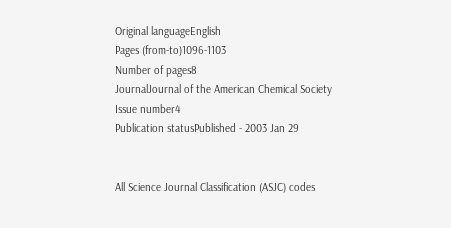Original languageEnglish
Pages (from-to)1096-1103
Number of pages8
JournalJournal of the American Chemical Society
Issue number4
Publication statusPublished - 2003 Jan 29


All Science Journal Classification (ASJC) codes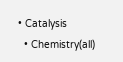• Catalysis
  • Chemistry(all)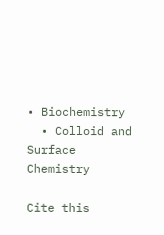• Biochemistry
  • Colloid and Surface Chemistry

Cite this